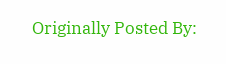Originally Posted By: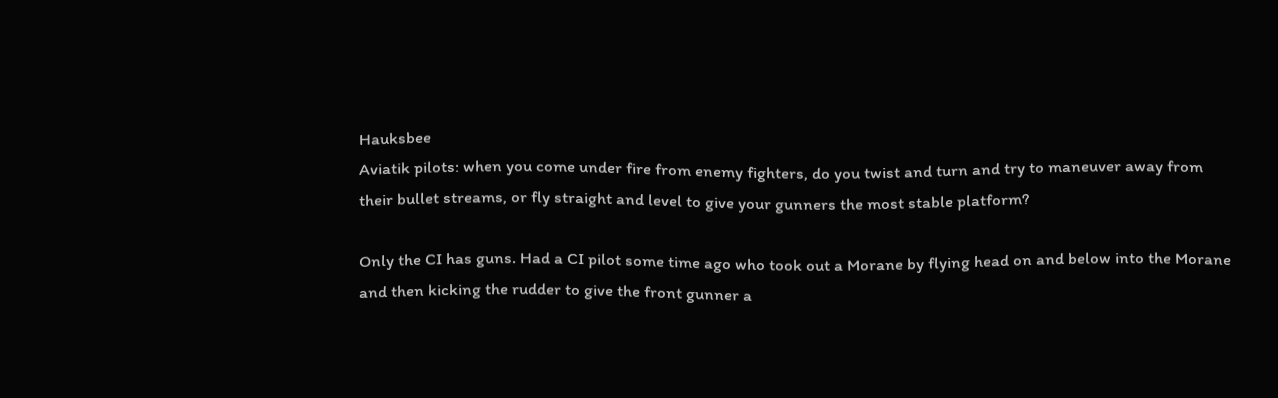Hauksbee
Aviatik pilots: when you come under fire from enemy fighters, do you twist and turn and try to maneuver away from their bullet streams, or fly straight and level to give your gunners the most stable platform?

Only the CI has guns. Had a CI pilot some time ago who took out a Morane by flying head on and below into the Morane and then kicking the rudder to give the front gunner a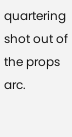quartering shot out of the props arc.